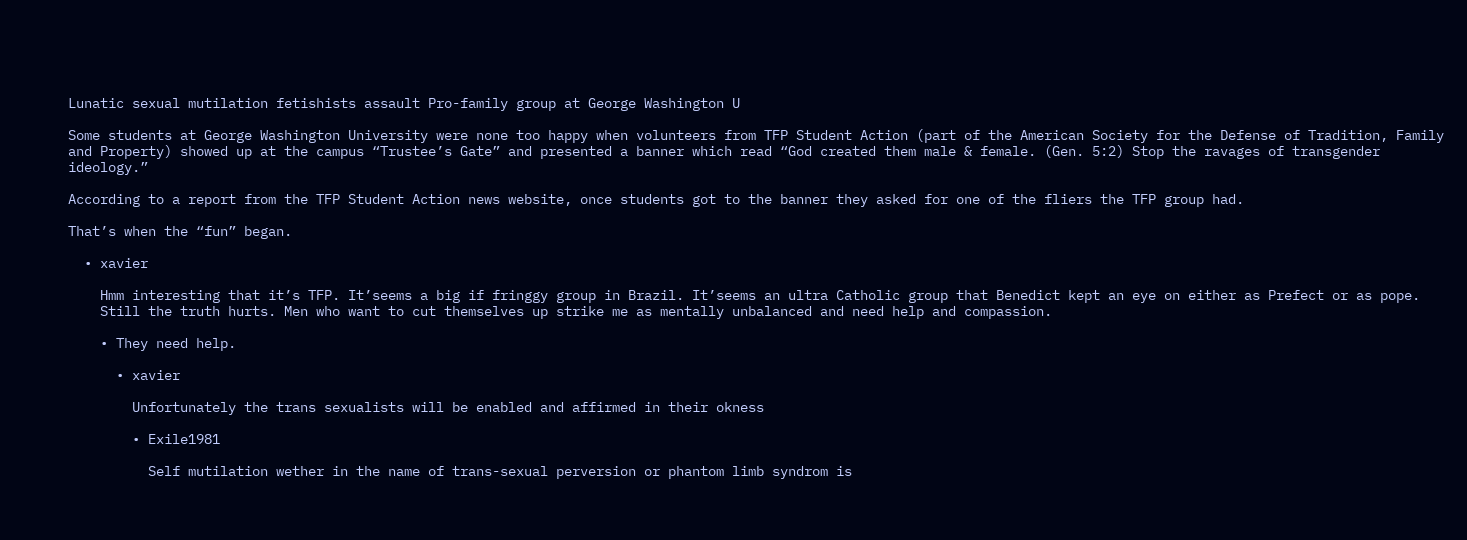Lunatic sexual mutilation fetishists assault Pro-family group at George Washington U

Some students at George Washington University were none too happy when volunteers from TFP Student Action (part of the American Society for the Defense of Tradition, Family and Property) showed up at the campus “Trustee’s Gate” and presented a banner which read “God created them male & female. (Gen. 5:2) Stop the ravages of transgender ideology.”

According to a report from the TFP Student Action news website, once students got to the banner they asked for one of the fliers the TFP group had.

That’s when the “fun” began.

  • xavier

    Hmm interesting that it’s TFP. It’seems a big if fringgy group in Brazil. It’seems an ultra Catholic group that Benedict kept an eye on either as Prefect or as pope.
    Still the truth hurts. Men who want to cut themselves up strike me as mentally unbalanced and need help and compassion.

    • They need help.

      • xavier

        Unfortunately the trans sexualists will be enabled and affirmed in their okness

        • Exile1981

          Self mutilation wether in the name of trans-sexual perversion or phantom limb syndrom is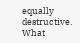equally destructive. What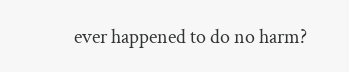ever happened to do no harm?